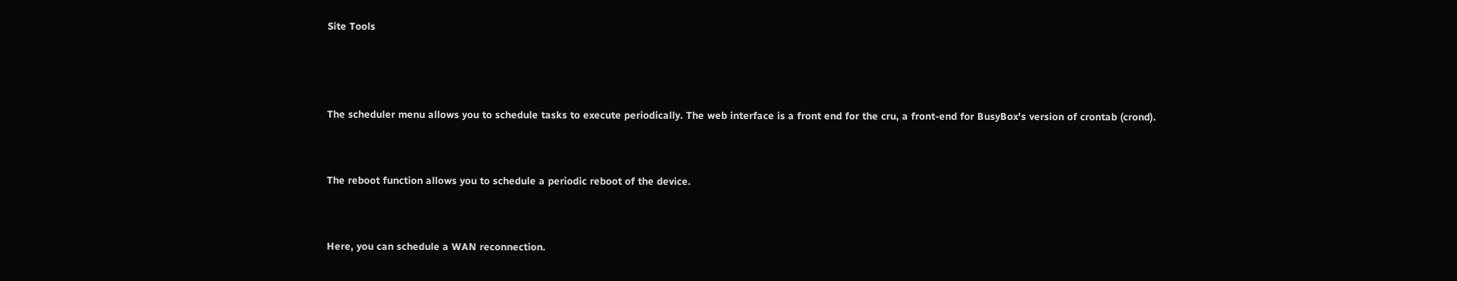Site Tools



The scheduler menu allows you to schedule tasks to execute periodically. The web interface is a front end for the cru, a front-end for BusyBox's version of crontab (crond).


The reboot function allows you to schedule a periodic reboot of the device.


Here, you can schedule a WAN reconnection.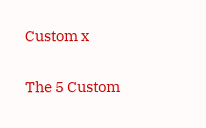Custom x

The 5 Custom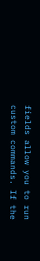fields allow you to run custom commands. If the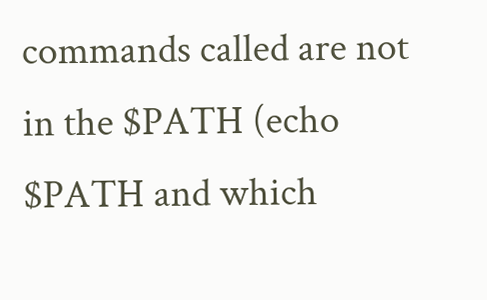commands called are not in the $PATH (echo $PATH and which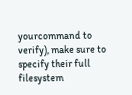yourcommand to verify), make sure to specify their full filesystem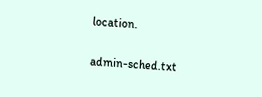location.

admin-sched.txt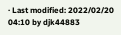· Last modified: 2022/02/20 04:10 by djk44883